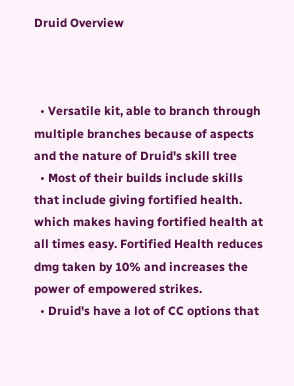Druid Overview



  • Versatile kit, able to branch through multiple branches because of aspects and the nature of Druid's skill tree
  • Most of their builds include skills that include giving fortified health. which makes having fortified health at all times easy. Fortified Health reduces dmg taken by 10% and increases the power of empowered strikes.
  • Druid's have a lot of CC options that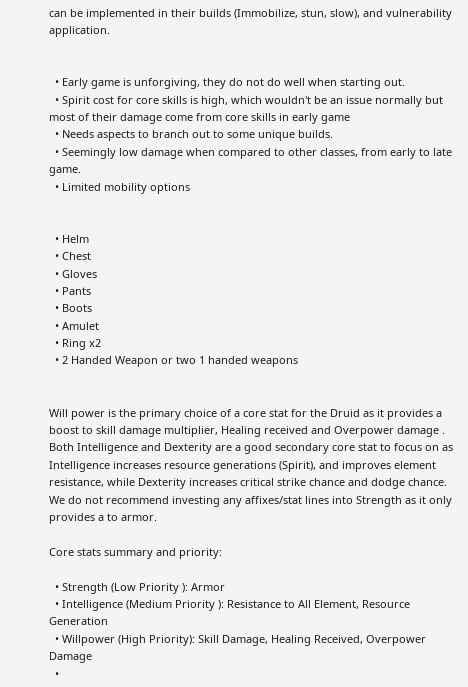can be implemented in their builds (Immobilize, stun, slow), and vulnerability application.


  • Early game is unforgiving, they do not do well when starting out.
  • Spirit cost for core skills is high, which wouldn't be an issue normally but most of their damage come from core skills in early game
  • Needs aspects to branch out to some unique builds.
  • Seemingly low damage when compared to other classes, from early to late game.
  • Limited mobility options


  • Helm
  • Chest
  • Gloves
  • Pants
  • Boots
  • Amulet
  • Ring x2
  • 2 Handed Weapon or two 1 handed weapons


Will power is the primary choice of a core stat for the Druid as it provides a boost to skill damage multiplier, Healing received and Overpower damage . Both Intelligence and Dexterity are a good secondary core stat to focus on as Intelligence increases resource generations (Spirit), and improves element resistance, while Dexterity increases critical strike chance and dodge chance. We do not recommend investing any affixes/stat lines into Strength as it only provides a to armor.

Core stats summary and priority:

  • Strength (Low Priority ): Armor
  • Intelligence (Medium Priority ): Resistance to All Element, Resource Generation
  • Willpower (High Priority): Skill Damage, Healing Received, Overpower Damage
  •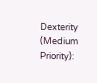Dexterity (Medium Priority):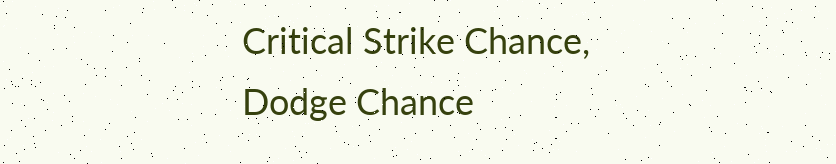Critical Strike Chance, Dodge Chance